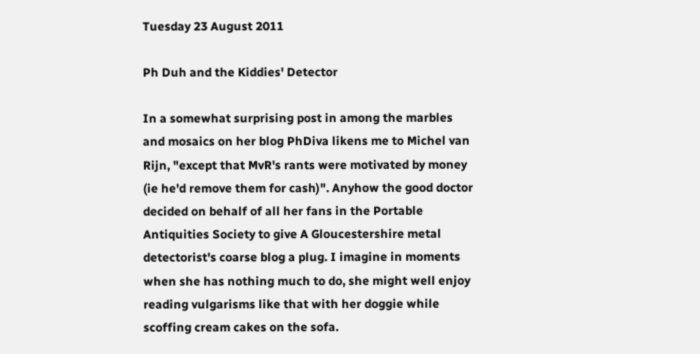Tuesday 23 August 2011

Ph Duh and the Kiddies' Detector

In a somewhat surprising post in among the marbles and mosaics on her blog PhDiva likens me to Michel van Rijn, "except that MvR's rants were motivated by money (ie he'd remove them for cash)". Anyhow the good doctor decided on behalf of all her fans in the Portable Antiquities Society to give A Gloucestershire metal detectorist's coarse blog a plug. I imagine in moments when she has nothing much to do, she might well enjoy reading vulgarisms like that with her doggie while scoffing cream cakes on the sofa.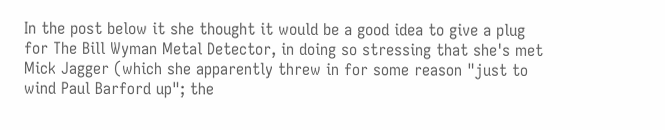In the post below it she thought it would be a good idea to give a plug for The Bill Wyman Metal Detector, in doing so stressing that she's met Mick Jagger (which she apparently threw in for some reason "just to wind Paul Barford up"; the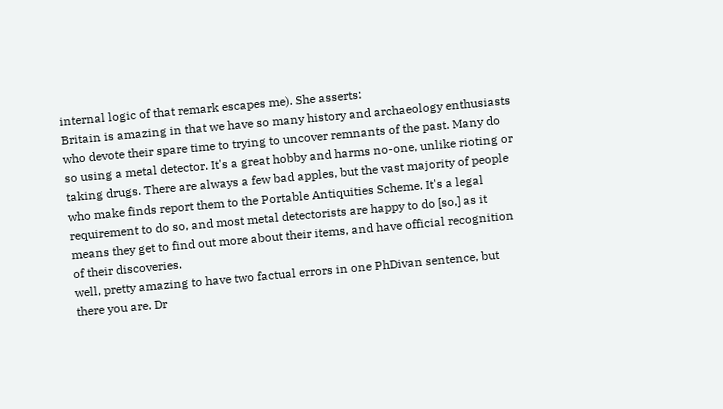internal logic of that remark escapes me). She asserts:
Britain is amazing in that we have so many history and archaeology enthusiasts who devote their spare time to trying to uncover remnants of the past. Many do so using a metal detector. It's a great hobby and harms no-one, unlike rioting or taking drugs. There are always a few bad apples, but the vast majority of people who make finds report them to the Portable Antiquities Scheme. It's a legal requirement to do so, and most metal detectorists are happy to do [so,] as it means they get to find out more about their items, and have official recognition of their discoveries.
well, pretty amazing to have two factual errors in one PhDivan sentence, but there you are. Dr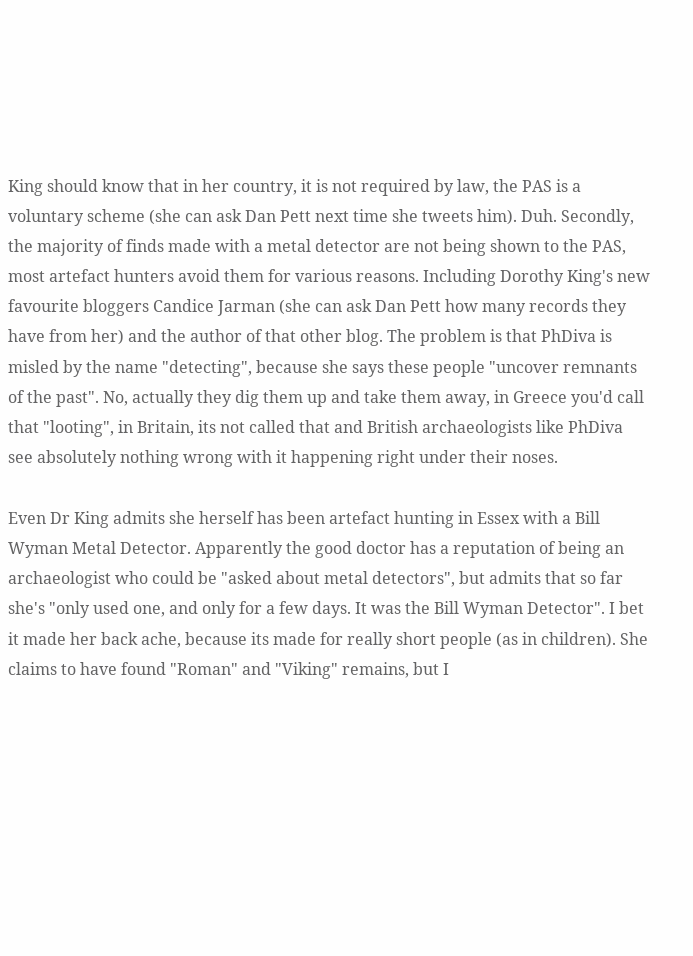King should know that in her country, it is not required by law, the PAS is a voluntary scheme (she can ask Dan Pett next time she tweets him). Duh. Secondly, the majority of finds made with a metal detector are not being shown to the PAS, most artefact hunters avoid them for various reasons. Including Dorothy King's new favourite bloggers Candice Jarman (she can ask Dan Pett how many records they have from her) and the author of that other blog. The problem is that PhDiva is misled by the name "detecting", because she says these people "uncover remnants of the past". No, actually they dig them up and take them away, in Greece you'd call that "looting", in Britain, its not called that and British archaeologists like PhDiva see absolutely nothing wrong with it happening right under their noses.

Even Dr King admits she herself has been artefact hunting in Essex with a Bill Wyman Metal Detector. Apparently the good doctor has a reputation of being an archaeologist who could be "asked about metal detectors", but admits that so far she's "only used one, and only for a few days. It was the Bill Wyman Detector". I bet it made her back ache, because its made for really short people (as in children). She claims to have found "Roman" and "Viking" remains, but I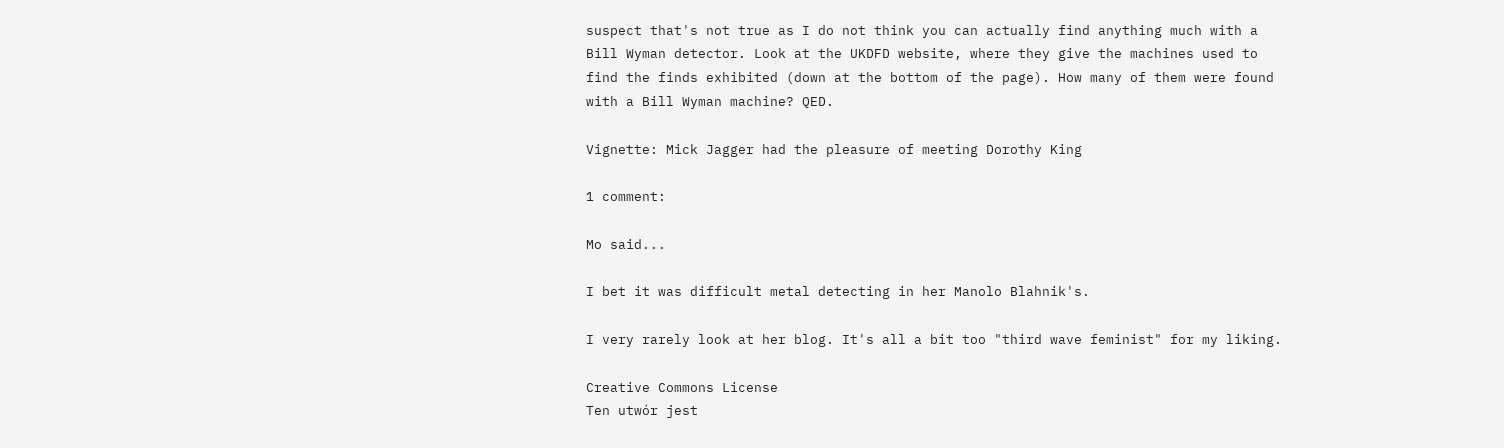suspect that's not true as I do not think you can actually find anything much with a Bill Wyman detector. Look at the UKDFD website, where they give the machines used to find the finds exhibited (down at the bottom of the page). How many of them were found with a Bill Wyman machine? QED.

Vignette: Mick Jagger had the pleasure of meeting Dorothy King

1 comment:

Mo said...

I bet it was difficult metal detecting in her Manolo Blahnik's.

I very rarely look at her blog. It's all a bit too "third wave feminist" for my liking.

Creative Commons License
Ten utwór jest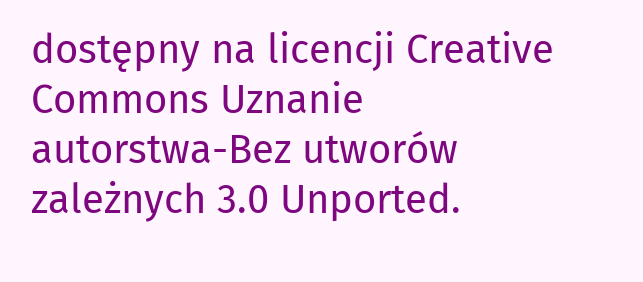dostępny na licencji Creative Commons Uznanie autorstwa-Bez utworów zależnych 3.0 Unported.